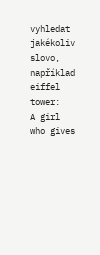vyhledat jakékoliv slovo, například eiffel tower:
A girl who gives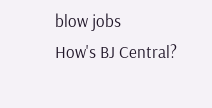blow jobs
How's BJ Central?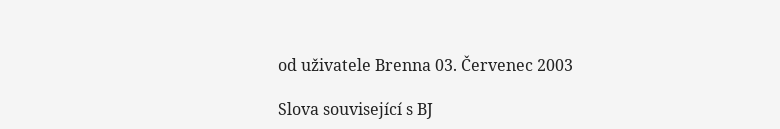od uživatele Brenna 03. Červenec 2003

Slova související s BJ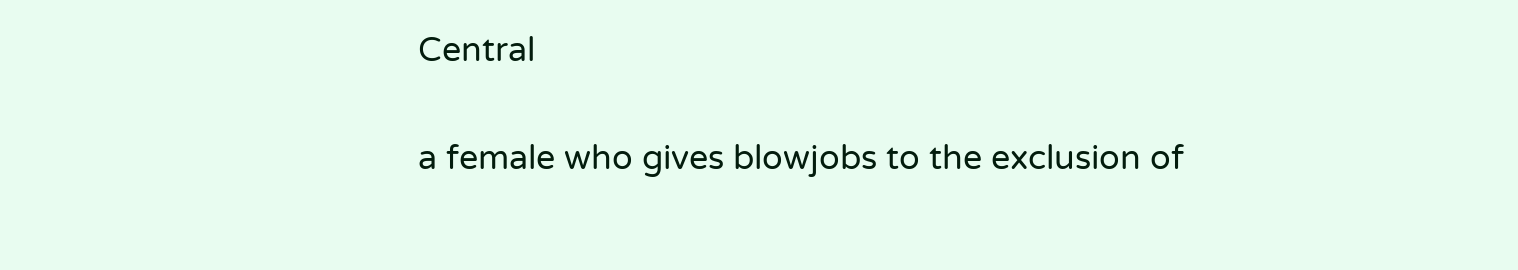Central

a female who gives blowjobs to the exclusion of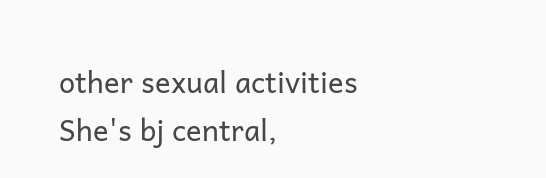other sexual activities
She's bj central,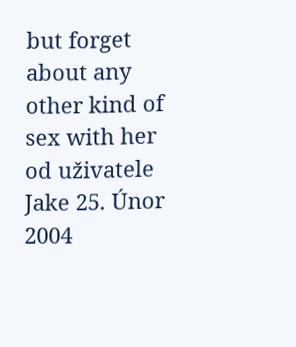but forget about any other kind of sex with her
od uživatele Jake 25. Únor 2004